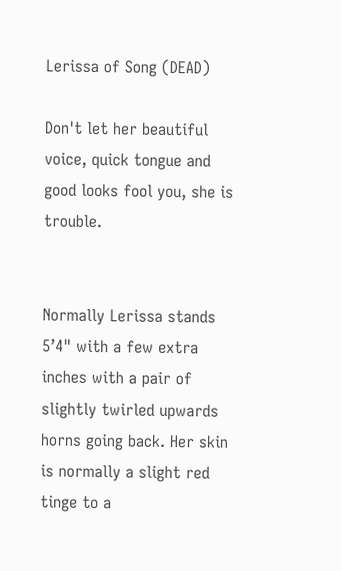Lerissa of Song (DEAD)

Don't let her beautiful voice, quick tongue and good looks fool you, she is trouble.


Normally Lerissa stands 5’4" with a few extra inches with a pair of slightly twirled upwards horns going back. Her skin is normally a slight red tinge to a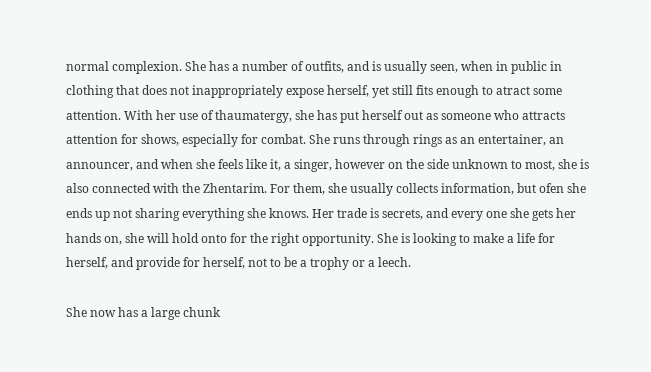normal complexion. She has a number of outfits, and is usually seen, when in public in clothing that does not inappropriately expose herself, yet still fits enough to atract some attention. With her use of thaumatergy, she has put herself out as someone who attracts attention for shows, especially for combat. She runs through rings as an entertainer, an announcer, and when she feels like it, a singer, however on the side unknown to most, she is also connected with the Zhentarim. For them, she usually collects information, but ofen she ends up not sharing everything she knows. Her trade is secrets, and every one she gets her hands on, she will hold onto for the right opportunity. She is looking to make a life for herself, and provide for herself, not to be a trophy or a leech.

She now has a large chunk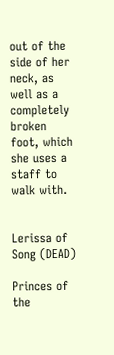out of the side of her neck, as well as a completely broken foot, which she uses a staff to walk with.


Lerissa of Song (DEAD)

Princes of the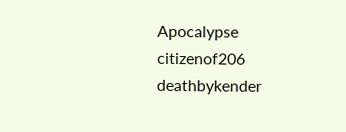Apocalypse citizenof206 deathbykender